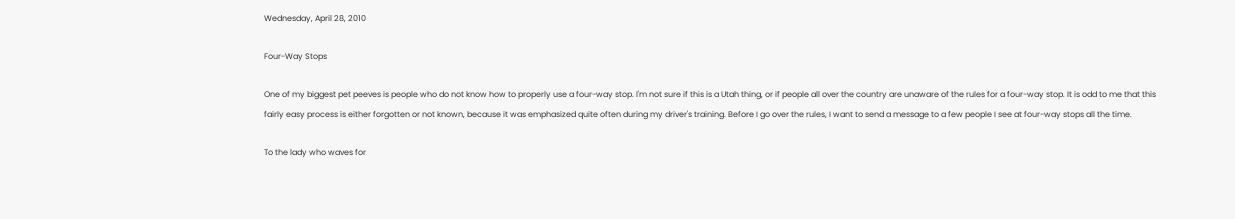Wednesday, April 28, 2010

Four-Way Stops

One of my biggest pet peeves is people who do not know how to properly use a four-way stop. I'm not sure if this is a Utah thing, or if people all over the country are unaware of the rules for a four-way stop. It is odd to me that this fairly easy process is either forgotten or not known, because it was emphasized quite often during my driver's training. Before I go over the rules, I want to send a message to a few people I see at four-way stops all the time.

To the lady who waves for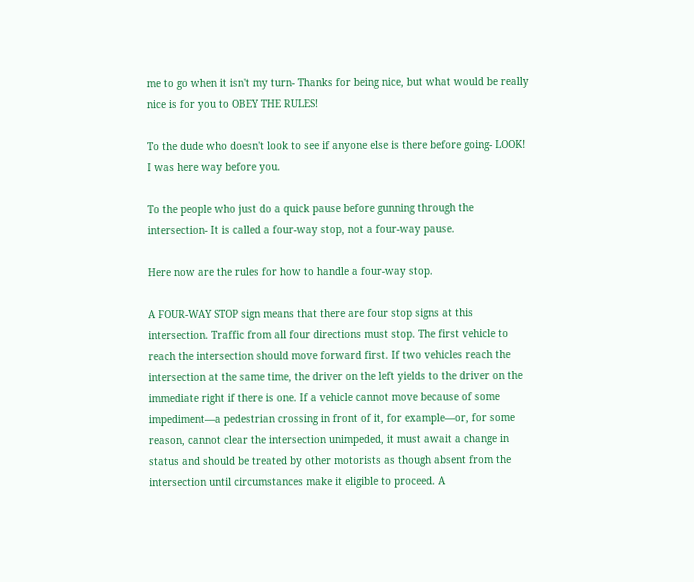me to go when it isn't my turn- Thanks for being nice, but what would be really nice is for you to OBEY THE RULES!

To the dude who doesn't look to see if anyone else is there before going- LOOK! I was here way before you.

To the people who just do a quick pause before gunning through the intersection- It is called a four-way stop, not a four-way pause.

Here now are the rules for how to handle a four-way stop.

A FOUR-WAY STOP sign means that there are four stop signs at this intersection. Traffic from all four directions must stop. The first vehicle to reach the intersection should move forward first. If two vehicles reach the intersection at the same time, the driver on the left yields to the driver on the immediate right if there is one. If a vehicle cannot move because of some impediment—a pedestrian crossing in front of it, for example—or, for some reason, cannot clear the intersection unimpeded, it must await a change in status and should be treated by other motorists as though absent from the intersection until circumstances make it eligible to proceed. A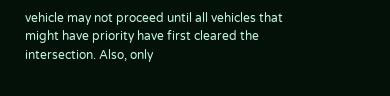vehicle may not proceed until all vehicles that might have priority have first cleared the intersection. Also, only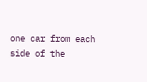one car from each side of the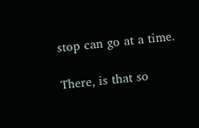stop can go at a time.

There, is that so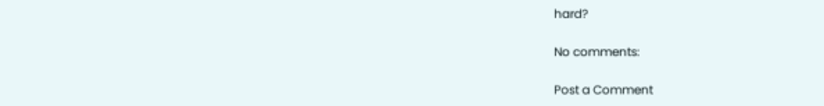hard?

No comments:

Post a Comment